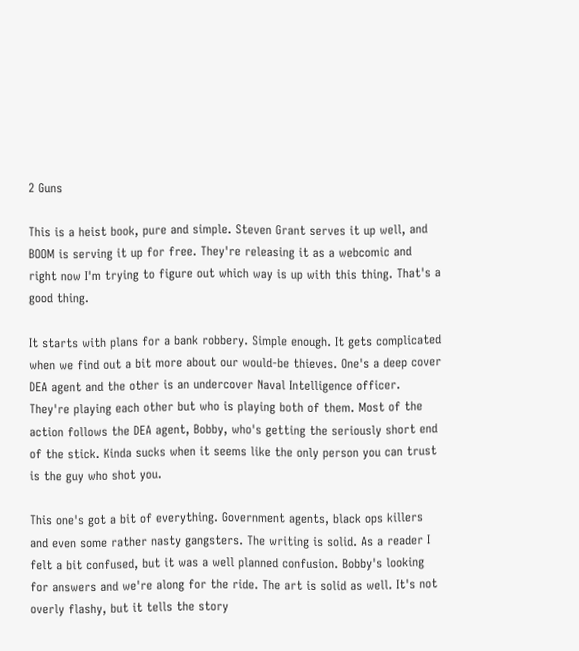2 Guns

This is a heist book, pure and simple. Steven Grant serves it up well, and BOOM is serving it up for free. They're releasing it as a webcomic and right now I'm trying to figure out which way is up with this thing. That's a good thing.

It starts with plans for a bank robbery. Simple enough. It gets complicated when we find out a bit more about our would-be thieves. One's a deep cover DEA agent and the other is an undercover Naval Intelligence officer. They're playing each other but who is playing both of them. Most of the action follows the DEA agent, Bobby, who's getting the seriously short end of the stick. Kinda sucks when it seems like the only person you can trust is the guy who shot you.

This one's got a bit of everything. Government agents, black ops killers and even some rather nasty gangsters. The writing is solid. As a reader I felt a bit confused, but it was a well planned confusion. Bobby's looking for answers and we're along for the ride. The art is solid as well. It's not overly flashy, but it tells the story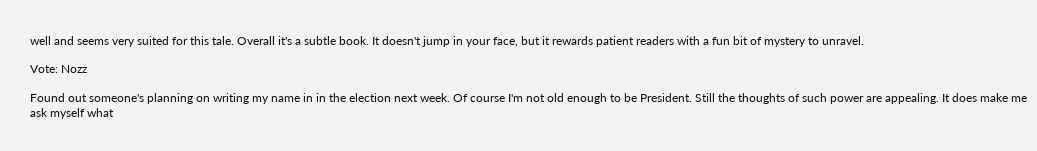well and seems very suited for this tale. Overall it's a subtle book. It doesn't jump in your face, but it rewards patient readers with a fun bit of mystery to unravel.

Vote: Nozz

Found out someone's planning on writing my name in in the election next week. Of course I'm not old enough to be President. Still the thoughts of such power are appealing. It does make me ask myself what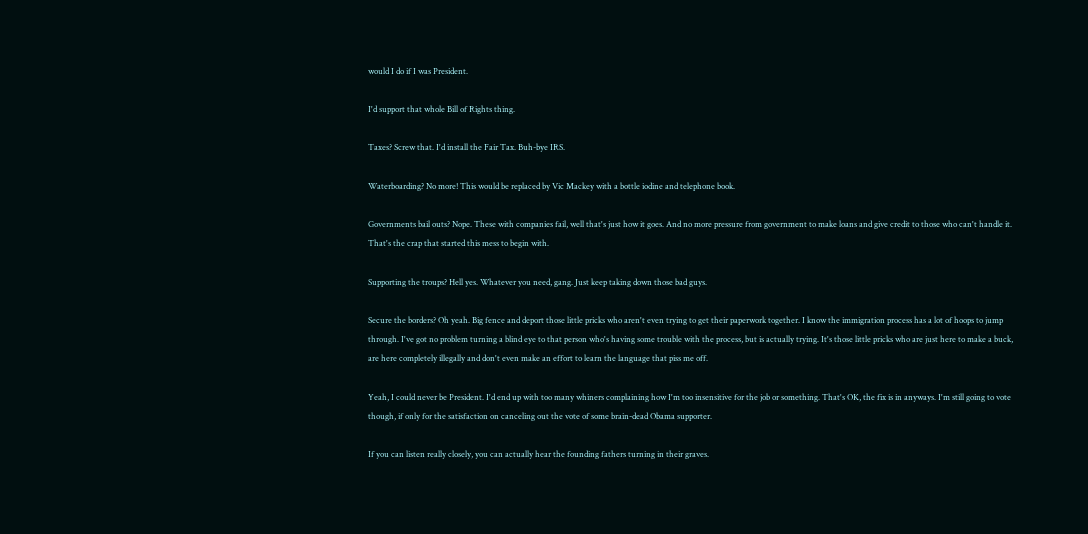would I do if I was President.

I'd support that whole Bill of Rights thing.

Taxes? Screw that. I'd install the Fair Tax. Buh-bye IRS.

Waterboarding? No more! This would be replaced by Vic Mackey with a bottle iodine and telephone book.

Governments bail outs? Nope. These with companies fail, well that's just how it goes. And no more pressure from government to make loans and give credit to those who can't handle it. That's the crap that started this mess to begin with.

Supporting the troups? Hell yes. Whatever you need, gang. Just keep taking down those bad guys.

Secure the borders? Oh yeah. Big fence and deport those little pricks who aren't even trying to get their paperwork together. I know the immigration process has a lot of hoops to jump through. I've got no problem turning a blind eye to that person who's having some trouble with the process, but is actually trying. It's those little pricks who are just here to make a buck, are here completely illegally and don't even make an effort to learn the language that piss me off.

Yeah, I could never be President. I'd end up with too many whiners complaining how I'm too insensitive for the job or something. That's OK, the fix is in anyways. I'm still going to vote though, if only for the satisfaction on canceling out the vote of some brain-dead Obama supporter.

If you can listen really closely, you can actually hear the founding fathers turning in their graves.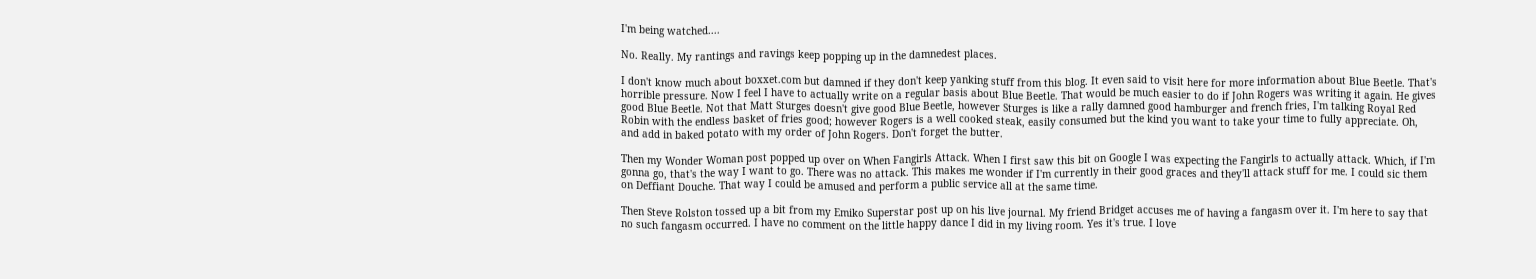I'm being watched....

No. Really. My rantings and ravings keep popping up in the damnedest places.

I don't know much about boxxet.com but damned if they don't keep yanking stuff from this blog. It even said to visit here for more information about Blue Beetle. That's horrible pressure. Now I feel I have to actually write on a regular basis about Blue Beetle. That would be much easier to do if John Rogers was writing it again. He gives good Blue Beetle. Not that Matt Sturges doesn't give good Blue Beetle, however Sturges is like a rally damned good hamburger and french fries, I'm talking Royal Red Robin with the endless basket of fries good; however Rogers is a well cooked steak, easily consumed but the kind you want to take your time to fully appreciate. Oh, and add in baked potato with my order of John Rogers. Don't forget the butter.

Then my Wonder Woman post popped up over on When Fangirls Attack. When I first saw this bit on Google I was expecting the Fangirls to actually attack. Which, if I'm gonna go, that's the way I want to go. There was no attack. This makes me wonder if I'm currently in their good graces and they'll attack stuff for me. I could sic them on Deffiant Douche. That way I could be amused and perform a public service all at the same time.

Then Steve Rolston tossed up a bit from my Emiko Superstar post up on his live journal. My friend Bridget accuses me of having a fangasm over it. I'm here to say that no such fangasm occurred. I have no comment on the little happy dance I did in my living room. Yes it's true. I love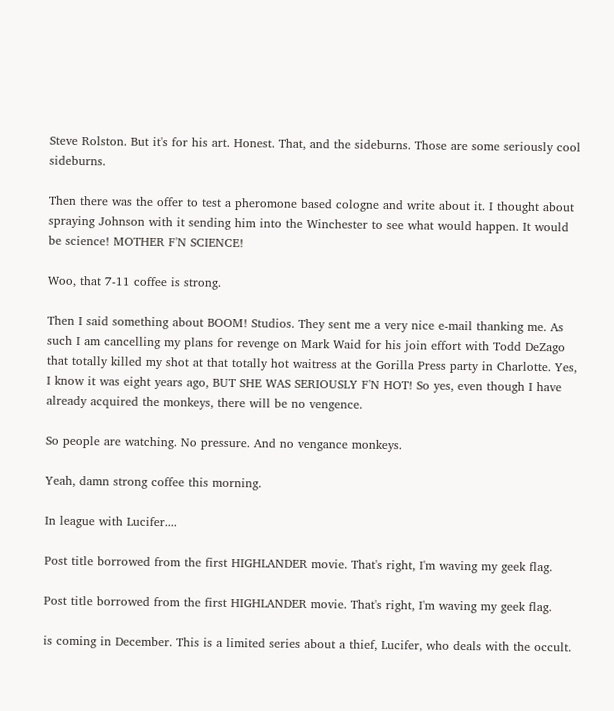Steve Rolston. But it's for his art. Honest. That, and the sideburns. Those are some seriously cool sideburns.

Then there was the offer to test a pheromone based cologne and write about it. I thought about spraying Johnson with it sending him into the Winchester to see what would happen. It would be science! MOTHER F'N SCIENCE!

Woo, that 7-11 coffee is strong.

Then I said something about BOOM! Studios. They sent me a very nice e-mail thanking me. As such I am cancelling my plans for revenge on Mark Waid for his join effort with Todd DeZago that totally killed my shot at that totally hot waitress at the Gorilla Press party in Charlotte. Yes, I know it was eight years ago, BUT SHE WAS SERIOUSLY F'N HOT! So yes, even though I have already acquired the monkeys, there will be no vengence.

So people are watching. No pressure. And no vengance monkeys.

Yeah, damn strong coffee this morning.

In league with Lucifer....

Post title borrowed from the first HIGHLANDER movie. That's right, I'm waving my geek flag.

Post title borrowed from the first HIGHLANDER movie. That's right, I'm waving my geek flag.

is coming in December. This is a limited series about a thief, Lucifer, who deals with the occult.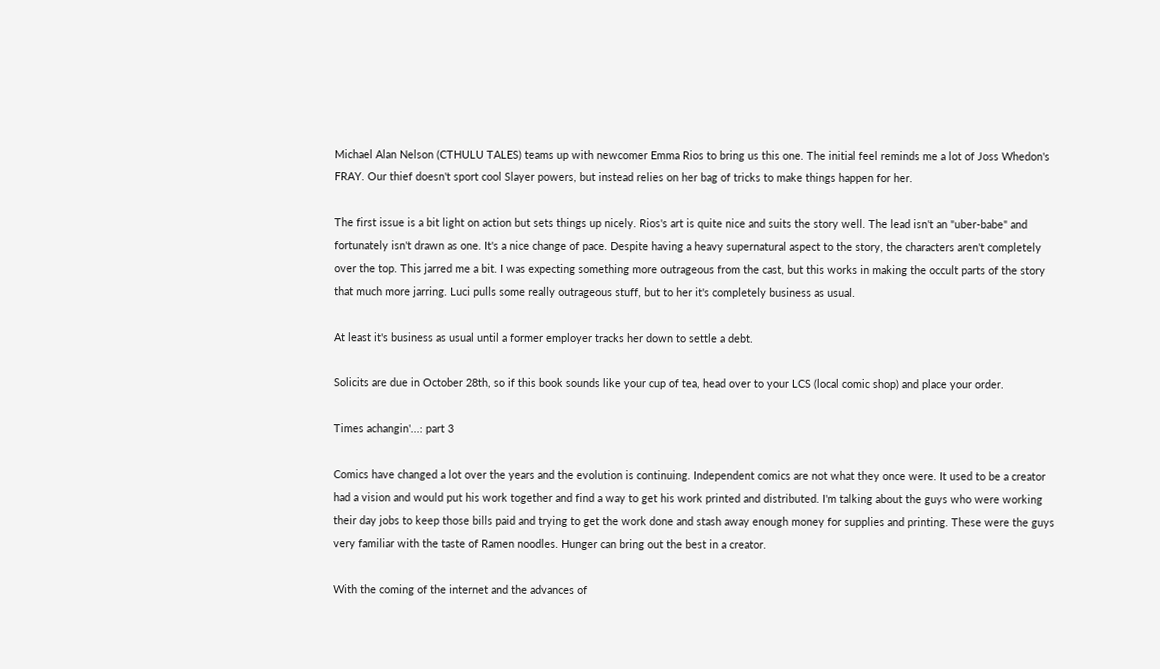Michael Alan Nelson (CTHULU TALES) teams up with newcomer Emma Rios to bring us this one. The initial feel reminds me a lot of Joss Whedon's FRAY. Our thief doesn't sport cool Slayer powers, but instead relies on her bag of tricks to make things happen for her.

The first issue is a bit light on action but sets things up nicely. Rios's art is quite nice and suits the story well. The lead isn't an "uber-babe" and fortunately isn't drawn as one. It's a nice change of pace. Despite having a heavy supernatural aspect to the story, the characters aren't completely over the top. This jarred me a bit. I was expecting something more outrageous from the cast, but this works in making the occult parts of the story that much more jarring. Luci pulls some really outrageous stuff, but to her it's completely business as usual.

At least it's business as usual until a former employer tracks her down to settle a debt.

Solicits are due in October 28th, so if this book sounds like your cup of tea, head over to your LCS (local comic shop) and place your order.

Times achangin'...: part 3

Comics have changed a lot over the years and the evolution is continuing. Independent comics are not what they once were. It used to be a creator had a vision and would put his work together and find a way to get his work printed and distributed. I'm talking about the guys who were working their day jobs to keep those bills paid and trying to get the work done and stash away enough money for supplies and printing. These were the guys very familiar with the taste of Ramen noodles. Hunger can bring out the best in a creator.

With the coming of the internet and the advances of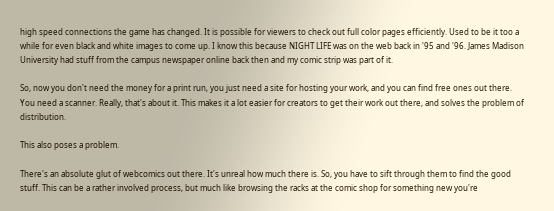high speed connections the game has changed. It is possible for viewers to check out full color pages efficiently. Used to be it too a while for even black and white images to come up. I know this because NIGHT LIFE was on the web back in '95 and '96. James Madison University had stuff from the campus newspaper online back then and my comic strip was part of it.

So, now you don't need the money for a print run, you just need a site for hosting your work, and you can find free ones out there. You need a scanner. Really, that's about it. This makes it a lot easier for creators to get their work out there, and solves the problem of distribution.

This also poses a problem.

There's an absolute glut of webcomics out there. It's unreal how much there is. So, you have to sift through them to find the good stuff. This can be a rather involved process, but much like browsing the racks at the comic shop for something new you're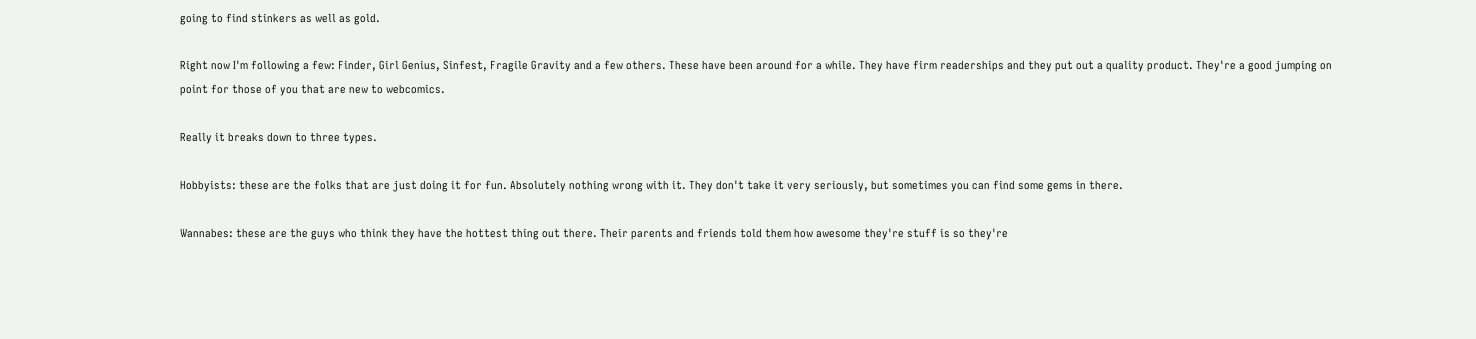going to find stinkers as well as gold.

Right now I'm following a few: Finder, Girl Genius, Sinfest, Fragile Gravity and a few others. These have been around for a while. They have firm readerships and they put out a quality product. They're a good jumping on point for those of you that are new to webcomics.

Really it breaks down to three types.

Hobbyists: these are the folks that are just doing it for fun. Absolutely nothing wrong with it. They don't take it very seriously, but sometimes you can find some gems in there.

Wannabes: these are the guys who think they have the hottest thing out there. Their parents and friends told them how awesome they're stuff is so they're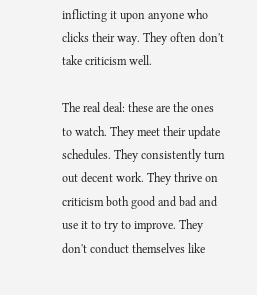inflicting it upon anyone who clicks their way. They often don't take criticism well.

The real deal: these are the ones to watch. They meet their update schedules. They consistently turn out decent work. They thrive on criticism both good and bad and use it to try to improve. They don't conduct themselves like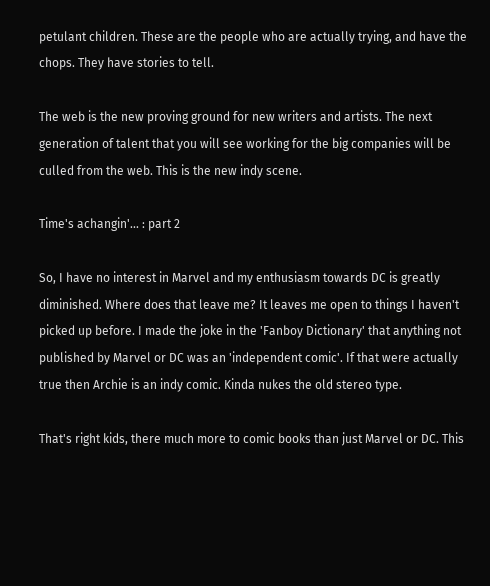petulant children. These are the people who are actually trying, and have the chops. They have stories to tell.

The web is the new proving ground for new writers and artists. The next generation of talent that you will see working for the big companies will be culled from the web. This is the new indy scene.

Time's achangin'... : part 2

So, I have no interest in Marvel and my enthusiasm towards DC is greatly diminished. Where does that leave me? It leaves me open to things I haven't picked up before. I made the joke in the 'Fanboy Dictionary' that anything not published by Marvel or DC was an 'independent comic'. If that were actually true then Archie is an indy comic. Kinda nukes the old stereo type.

That's right kids, there much more to comic books than just Marvel or DC. This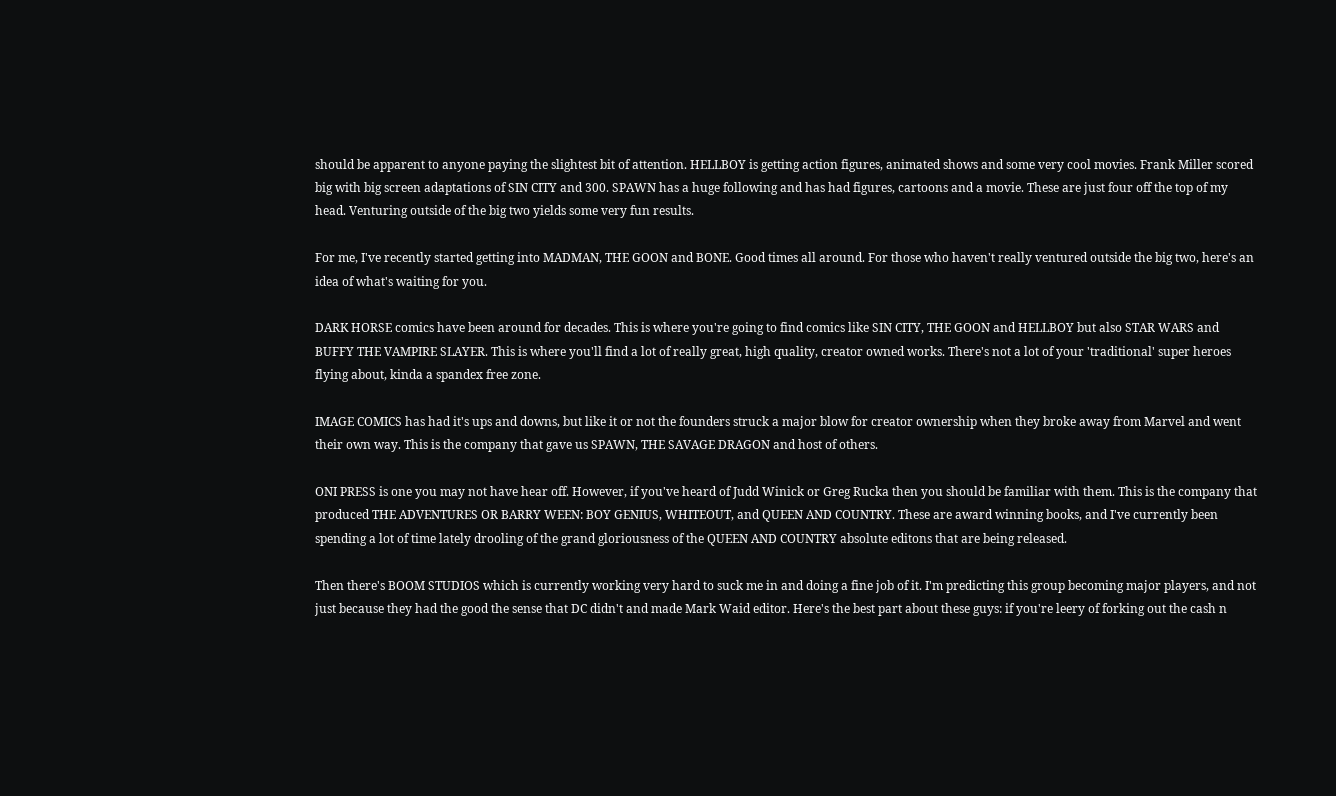should be apparent to anyone paying the slightest bit of attention. HELLBOY is getting action figures, animated shows and some very cool movies. Frank Miller scored big with big screen adaptations of SIN CITY and 300. SPAWN has a huge following and has had figures, cartoons and a movie. These are just four off the top of my head. Venturing outside of the big two yields some very fun results.

For me, I've recently started getting into MADMAN, THE GOON and BONE. Good times all around. For those who haven't really ventured outside the big two, here's an idea of what's waiting for you.

DARK HORSE comics have been around for decades. This is where you're going to find comics like SIN CITY, THE GOON and HELLBOY but also STAR WARS and BUFFY THE VAMPIRE SLAYER. This is where you'll find a lot of really great, high quality, creator owned works. There's not a lot of your 'traditional' super heroes flying about, kinda a spandex free zone.

IMAGE COMICS has had it's ups and downs, but like it or not the founders struck a major blow for creator ownership when they broke away from Marvel and went their own way. This is the company that gave us SPAWN, THE SAVAGE DRAGON and host of others.

ONI PRESS is one you may not have hear off. However, if you've heard of Judd Winick or Greg Rucka then you should be familiar with them. This is the company that produced THE ADVENTURES OR BARRY WEEN: BOY GENIUS, WHITEOUT, and QUEEN AND COUNTRY. These are award winning books, and I've currently been spending a lot of time lately drooling of the grand gloriousness of the QUEEN AND COUNTRY absolute editons that are being released.

Then there's BOOM STUDIOS which is currently working very hard to suck me in and doing a fine job of it. I'm predicting this group becoming major players, and not just because they had the good the sense that DC didn't and made Mark Waid editor. Here's the best part about these guys: if you're leery of forking out the cash n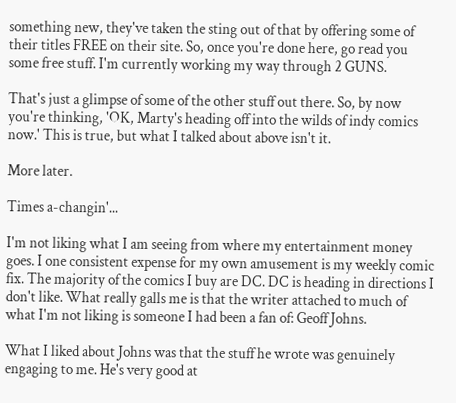something new, they've taken the sting out of that by offering some of their titles FREE on their site. So, once you're done here, go read you some free stuff. I'm currently working my way through 2 GUNS.

That's just a glimpse of some of the other stuff out there. So, by now you're thinking, 'OK, Marty's heading off into the wilds of indy comics now.' This is true, but what I talked about above isn't it.

More later.

Times a-changin'...

I'm not liking what I am seeing from where my entertainment money goes. I one consistent expense for my own amusement is my weekly comic fix. The majority of the comics I buy are DC. DC is heading in directions I don't like. What really galls me is that the writer attached to much of what I'm not liking is someone I had been a fan of: Geoff Johns.

What I liked about Johns was that the stuff he wrote was genuinely engaging to me. He's very good at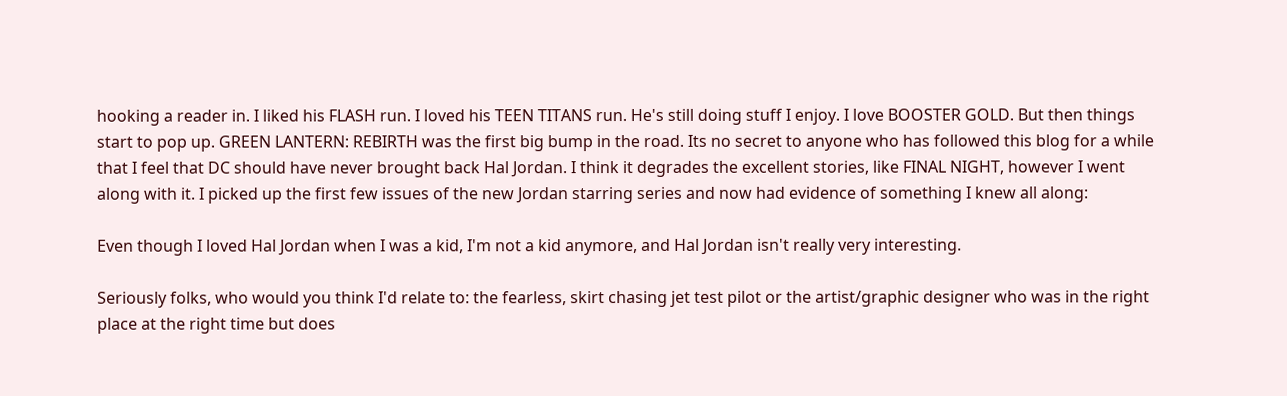hooking a reader in. I liked his FLASH run. I loved his TEEN TITANS run. He's still doing stuff I enjoy. I love BOOSTER GOLD. But then things start to pop up. GREEN LANTERN: REBIRTH was the first big bump in the road. Its no secret to anyone who has followed this blog for a while that I feel that DC should have never brought back Hal Jordan. I think it degrades the excellent stories, like FINAL NIGHT, however I went along with it. I picked up the first few issues of the new Jordan starring series and now had evidence of something I knew all along:

Even though I loved Hal Jordan when I was a kid, I'm not a kid anymore, and Hal Jordan isn't really very interesting.

Seriously folks, who would you think I'd relate to: the fearless, skirt chasing jet test pilot or the artist/graphic designer who was in the right place at the right time but does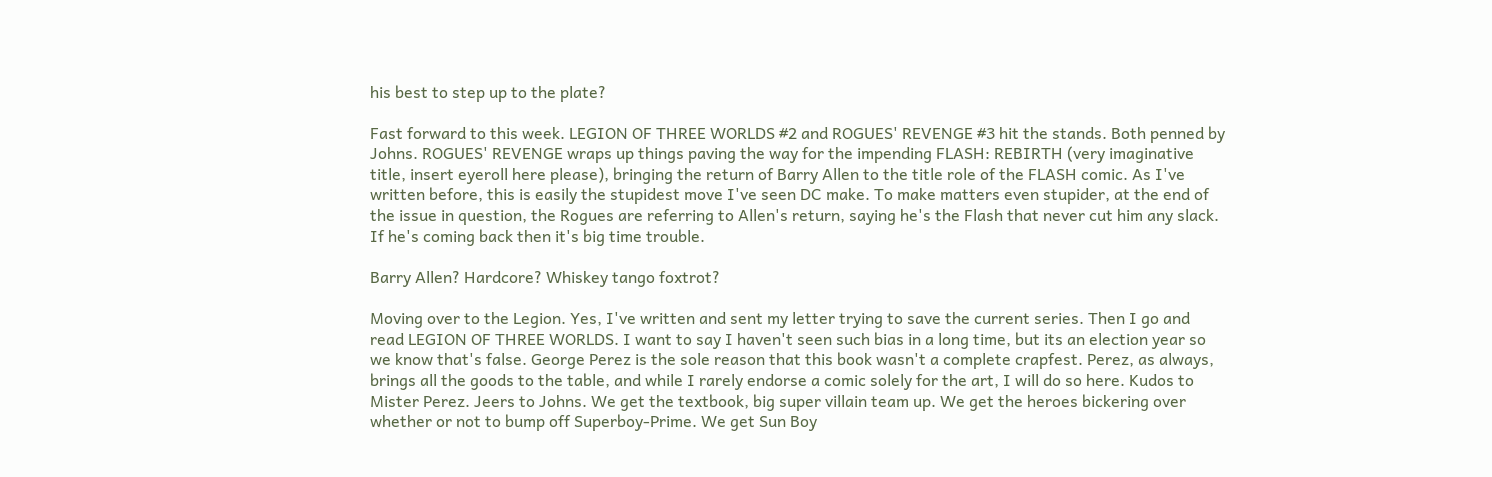his best to step up to the plate?

Fast forward to this week. LEGION OF THREE WORLDS #2 and ROGUES' REVENGE #3 hit the stands. Both penned by Johns. ROGUES' REVENGE wraps up things paving the way for the impending FLASH: REBIRTH (very imaginative title, insert eyeroll here please), bringing the return of Barry Allen to the title role of the FLASH comic. As I've written before, this is easily the stupidest move I've seen DC make. To make matters even stupider, at the end of the issue in question, the Rogues are referring to Allen's return, saying he's the Flash that never cut him any slack. If he's coming back then it's big time trouble.

Barry Allen? Hardcore? Whiskey tango foxtrot?

Moving over to the Legion. Yes, I've written and sent my letter trying to save the current series. Then I go and read LEGION OF THREE WORLDS. I want to say I haven't seen such bias in a long time, but its an election year so we know that's false. George Perez is the sole reason that this book wasn't a complete crapfest. Perez, as always, brings all the goods to the table, and while I rarely endorse a comic solely for the art, I will do so here. Kudos to Mister Perez. Jeers to Johns. We get the textbook, big super villain team up. We get the heroes bickering over whether or not to bump off Superboy-Prime. We get Sun Boy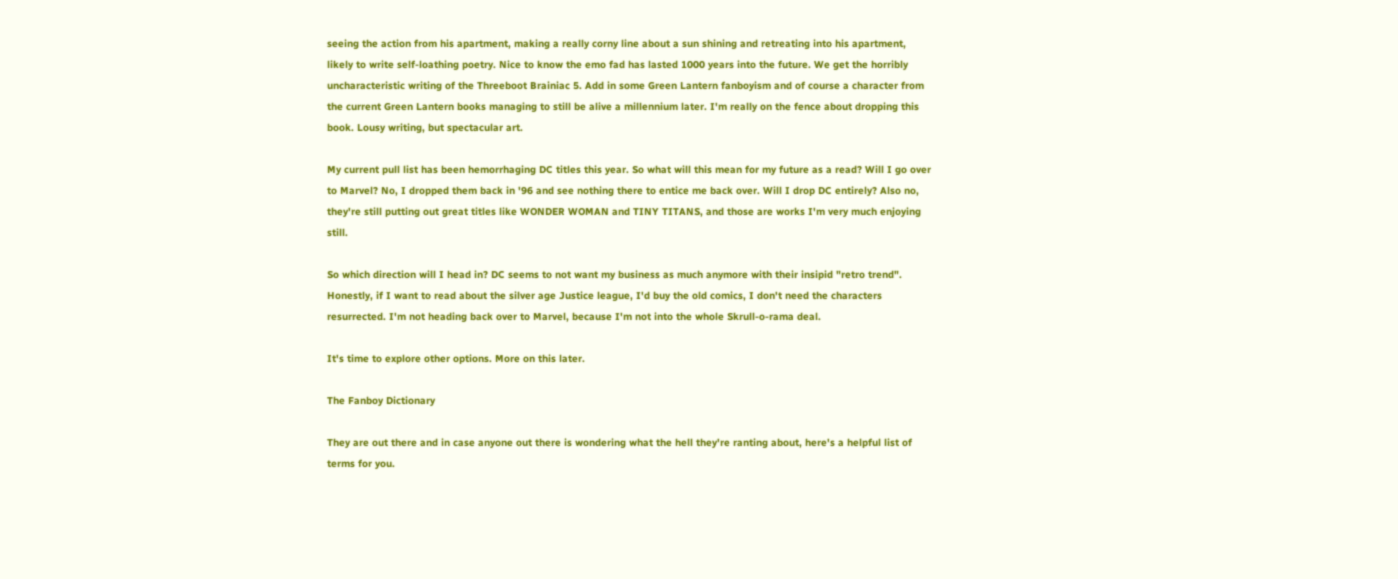seeing the action from his apartment, making a really corny line about a sun shining and retreating into his apartment, likely to write self-loathing poetry. Nice to know the emo fad has lasted 1000 years into the future. We get the horribly uncharacteristic writing of the Threeboot Brainiac 5. Add in some Green Lantern fanboyism and of course a character from the current Green Lantern books managing to still be alive a millennium later. I'm really on the fence about dropping this book. Lousy writing, but spectacular art.

My current pull list has been hemorrhaging DC titles this year. So what will this mean for my future as a read? Will I go over to Marvel? No, I dropped them back in '96 and see nothing there to entice me back over. Will I drop DC entirely? Also no, they're still putting out great titles like WONDER WOMAN and TINY TITANS, and those are works I'm very much enjoying still.

So which direction will I head in? DC seems to not want my business as much anymore with their insipid "retro trend". Honestly, if I want to read about the silver age Justice league, I'd buy the old comics, I don't need the characters resurrected. I'm not heading back over to Marvel, because I'm not into the whole Skrull-o-rama deal.

It's time to explore other options. More on this later.

The Fanboy Dictionary

They are out there and in case anyone out there is wondering what the hell they're ranting about, here's a helpful list of terms for you.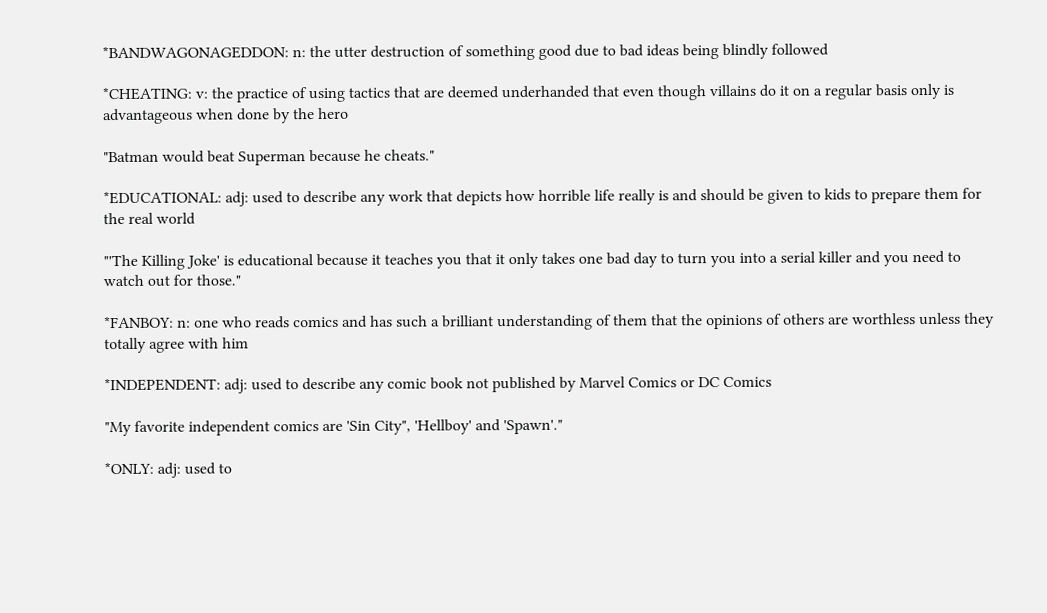*BANDWAGONAGEDDON: n: the utter destruction of something good due to bad ideas being blindly followed

*CHEATING: v: the practice of using tactics that are deemed underhanded that even though villains do it on a regular basis only is advantageous when done by the hero

"Batman would beat Superman because he cheats."

*EDUCATIONAL: adj: used to describe any work that depicts how horrible life really is and should be given to kids to prepare them for the real world

"'The Killing Joke' is educational because it teaches you that it only takes one bad day to turn you into a serial killer and you need to watch out for those."

*FANBOY: n: one who reads comics and has such a brilliant understanding of them that the opinions of others are worthless unless they totally agree with him

*INDEPENDENT: adj: used to describe any comic book not published by Marvel Comics or DC Comics

"My favorite independent comics are 'Sin City", 'Hellboy' and 'Spawn'."

*ONLY: adj: used to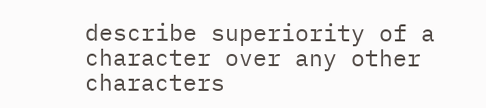describe superiority of a character over any other characters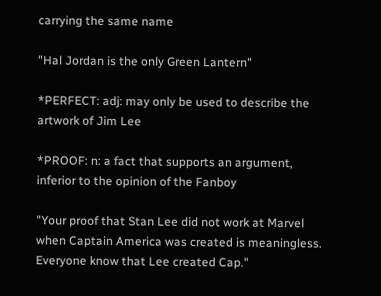carrying the same name

"Hal Jordan is the only Green Lantern"

*PERFECT: adj: may only be used to describe the artwork of Jim Lee

*PROOF: n: a fact that supports an argument, inferior to the opinion of the Fanboy

"Your proof that Stan Lee did not work at Marvel when Captain America was created is meaningless. Everyone know that Lee created Cap."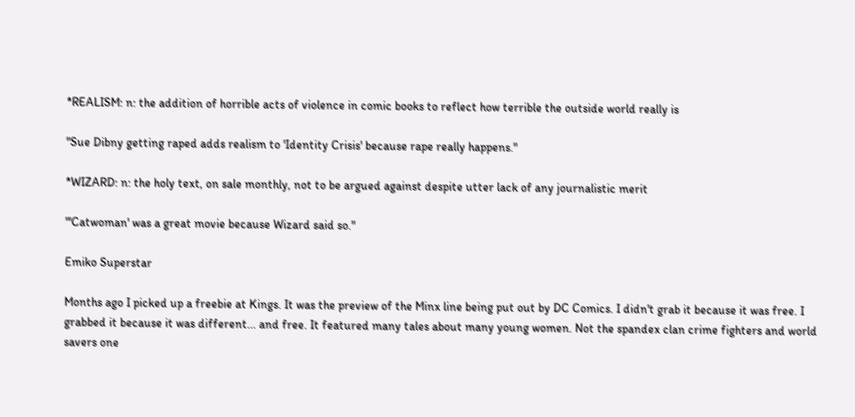*REALISM: n: the addition of horrible acts of violence in comic books to reflect how terrible the outside world really is

"Sue Dibny getting raped adds realism to 'Identity Crisis' because rape really happens."

*WIZARD: n: the holy text, on sale monthly, not to be argued against despite utter lack of any journalistic merit

"'Catwoman' was a great movie because Wizard said so."

Emiko Superstar

Months ago I picked up a freebie at Kings. It was the preview of the Minx line being put out by DC Comics. I didn't grab it because it was free. I grabbed it because it was different... and free. It featured many tales about many young women. Not the spandex clan crime fighters and world savers one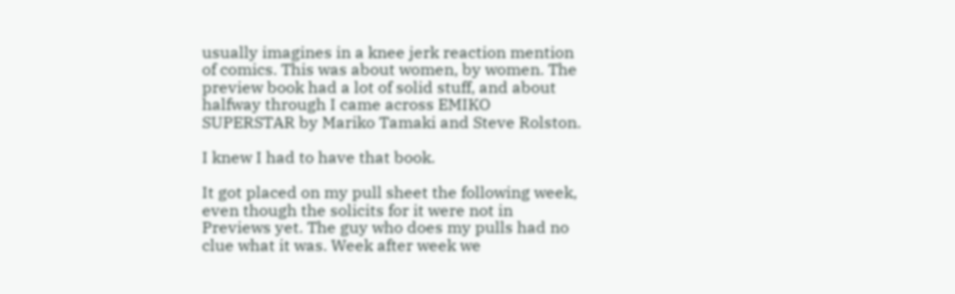usually imagines in a knee jerk reaction mention of comics. This was about women, by women. The preview book had a lot of solid stuff, and about halfway through I came across EMIKO SUPERSTAR by Mariko Tamaki and Steve Rolston.

I knew I had to have that book.

It got placed on my pull sheet the following week, even though the solicits for it were not in Previews yet. The guy who does my pulls had no clue what it was. Week after week we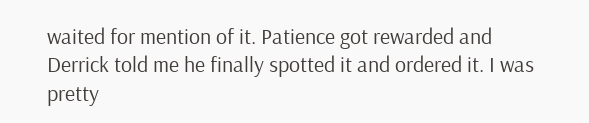waited for mention of it. Patience got rewarded and Derrick told me he finally spotted it and ordered it. I was pretty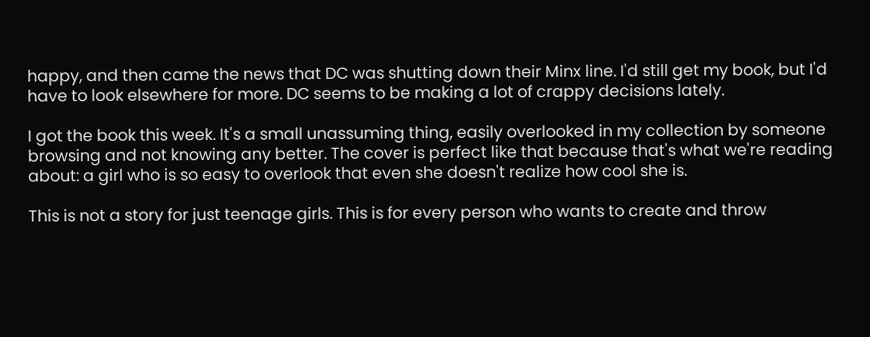happy, and then came the news that DC was shutting down their Minx line. I'd still get my book, but I'd have to look elsewhere for more. DC seems to be making a lot of crappy decisions lately.

I got the book this week. It's a small unassuming thing, easily overlooked in my collection by someone browsing and not knowing any better. The cover is perfect like that because that's what we're reading about: a girl who is so easy to overlook that even she doesn't realize how cool she is.

This is not a story for just teenage girls. This is for every person who wants to create and throw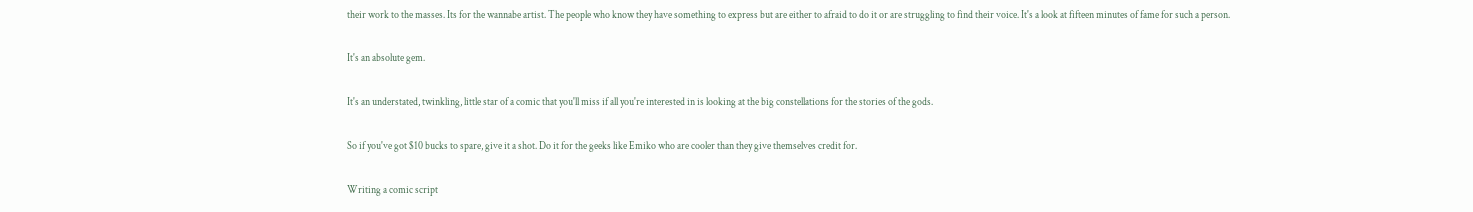their work to the masses. Its for the wannabe artist. The people who know they have something to express but are either to afraid to do it or are struggling to find their voice. It's a look at fifteen minutes of fame for such a person.

It's an absolute gem.

It's an understated, twinkling, little star of a comic that you'll miss if all you're interested in is looking at the big constellations for the stories of the gods.

So if you've got $10 bucks to spare, give it a shot. Do it for the geeks like Emiko who are cooler than they give themselves credit for.

Writing a comic script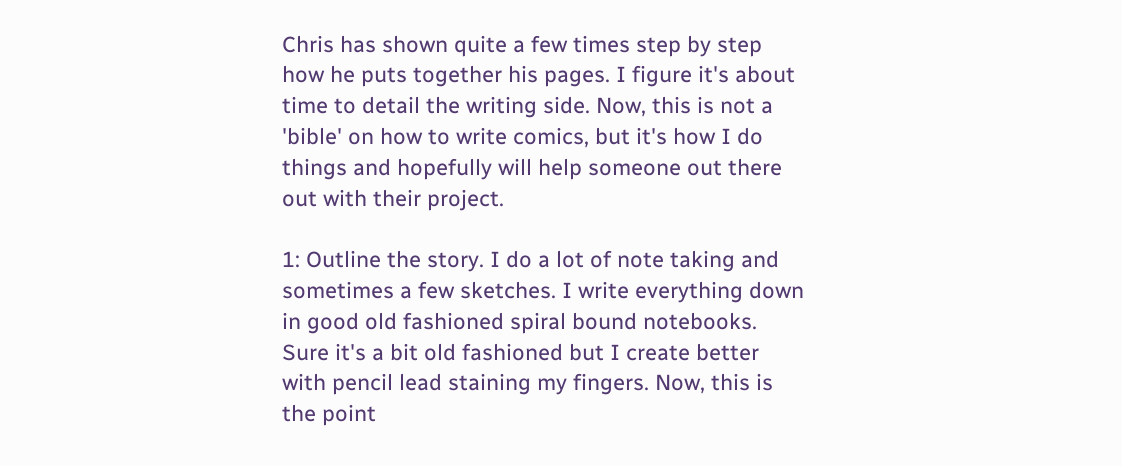Chris has shown quite a few times step by step how he puts together his pages. I figure it's about time to detail the writing side. Now, this is not a 'bible' on how to write comics, but it's how I do things and hopefully will help someone out there out with their project.

1: Outline the story. I do a lot of note taking and sometimes a few sketches. I write everything down in good old fashioned spiral bound notebooks. Sure it's a bit old fashioned but I create better with pencil lead staining my fingers. Now, this is the point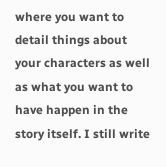where you want to detail things about your characters as well as what you want to have happen in the story itself. I still write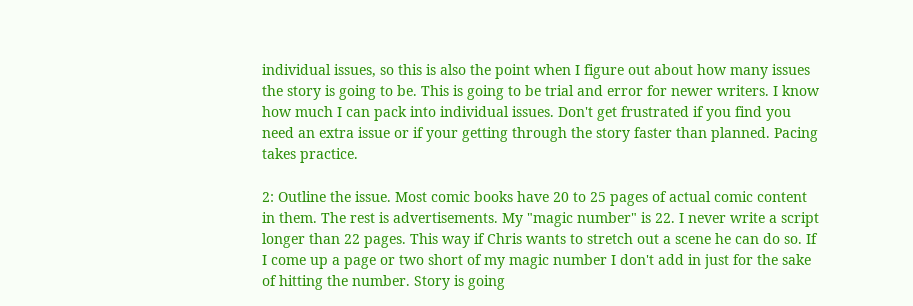individual issues, so this is also the point when I figure out about how many issues the story is going to be. This is going to be trial and error for newer writers. I know how much I can pack into individual issues. Don't get frustrated if you find you need an extra issue or if your getting through the story faster than planned. Pacing takes practice.

2: Outline the issue. Most comic books have 20 to 25 pages of actual comic content in them. The rest is advertisements. My "magic number" is 22. I never write a script longer than 22 pages. This way if Chris wants to stretch out a scene he can do so. If I come up a page or two short of my magic number I don't add in just for the sake of hitting the number. Story is going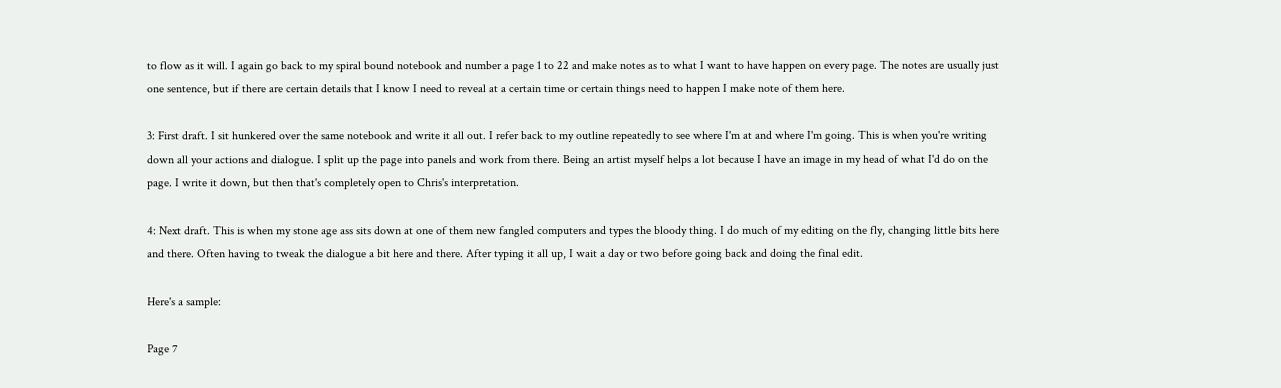to flow as it will. I again go back to my spiral bound notebook and number a page 1 to 22 and make notes as to what I want to have happen on every page. The notes are usually just one sentence, but if there are certain details that I know I need to reveal at a certain time or certain things need to happen I make note of them here.

3: First draft. I sit hunkered over the same notebook and write it all out. I refer back to my outline repeatedly to see where I'm at and where I'm going. This is when you're writing down all your actions and dialogue. I split up the page into panels and work from there. Being an artist myself helps a lot because I have an image in my head of what I'd do on the page. I write it down, but then that's completely open to Chris's interpretation.

4: Next draft. This is when my stone age ass sits down at one of them new fangled computers and types the bloody thing. I do much of my editing on the fly, changing little bits here and there. Often having to tweak the dialogue a bit here and there. After typing it all up, I wait a day or two before going back and doing the final edit.

Here's a sample:

Page 7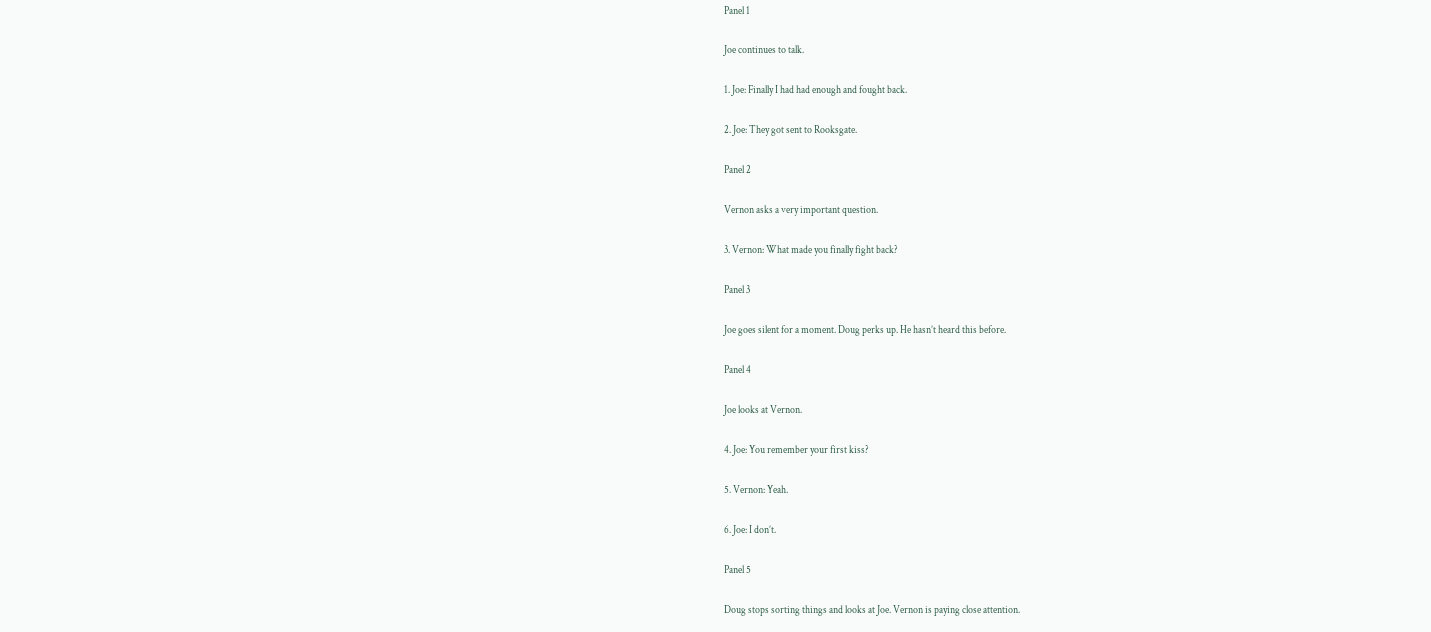Panel 1

Joe continues to talk.

1. Joe: Finally I had had enough and fought back.

2. Joe: They got sent to Rooksgate.

Panel 2

Vernon asks a very important question.

3. Vernon: What made you finally fight back?

Panel 3

Joe goes silent for a moment. Doug perks up. He hasn’t heard this before.

Panel 4

Joe looks at Vernon.

4. Joe: You remember your first kiss?

5. Vernon: Yeah.

6. Joe: I don’t.

Panel 5

Doug stops sorting things and looks at Joe. Vernon is paying close attention.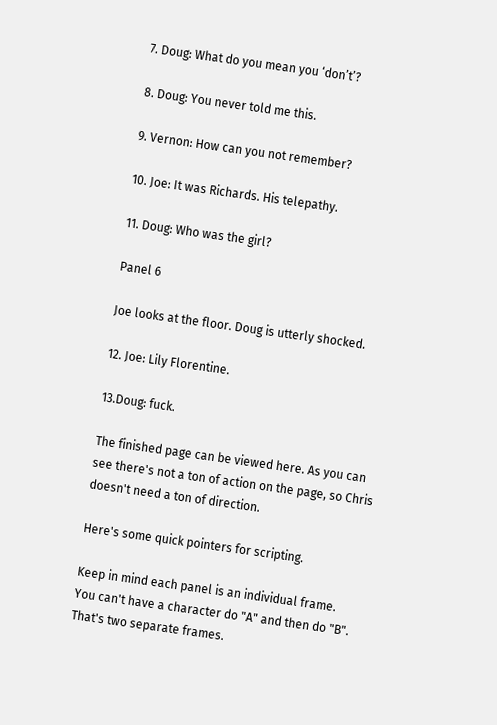7. Doug: What do you mean you ‘don’t’?

8. Doug: You never told me this.

9. Vernon: How can you not remember?

10. Joe: It was Richards. His telepathy.

11. Doug: Who was the girl?

Panel 6

Joe looks at the floor. Doug is utterly shocked.

12. Joe: Lily Florentine.

13.Doug: fuck.

The finished page can be viewed here. As you can see there's not a ton of action on the page, so Chris doesn't need a ton of direction.

Here's some quick pointers for scripting.

Keep in mind each panel is an individual frame. You can't have a character do "A" and then do "B". That's two separate frames.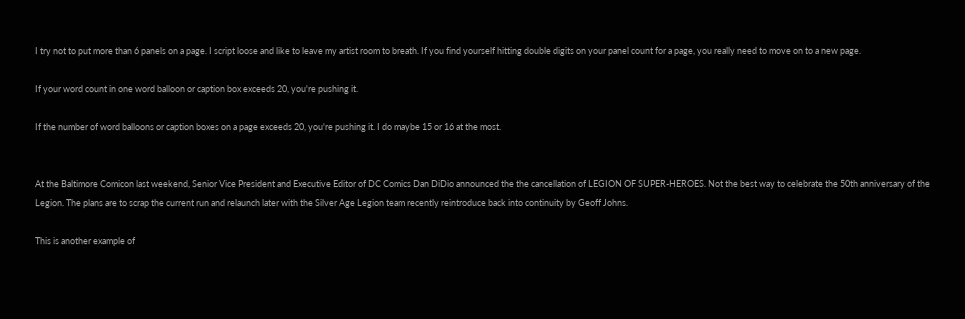I try not to put more than 6 panels on a page. I script loose and like to leave my artist room to breath. If you find yourself hitting double digits on your panel count for a page, you really need to move on to a new page.

If your word count in one word balloon or caption box exceeds 20, you're pushing it.

If the number of word balloons or caption boxes on a page exceeds 20, you're pushing it. I do maybe 15 or 16 at the most.


At the Baltimore Comicon last weekend, Senior Vice President and Executive Editor of DC Comics Dan DiDio announced the the cancellation of LEGION OF SUPER-HEROES. Not the best way to celebrate the 50th anniversary of the Legion. The plans are to scrap the current run and relaunch later with the Silver Age Legion team recently reintroduce back into continuity by Geoff Johns.

This is another example of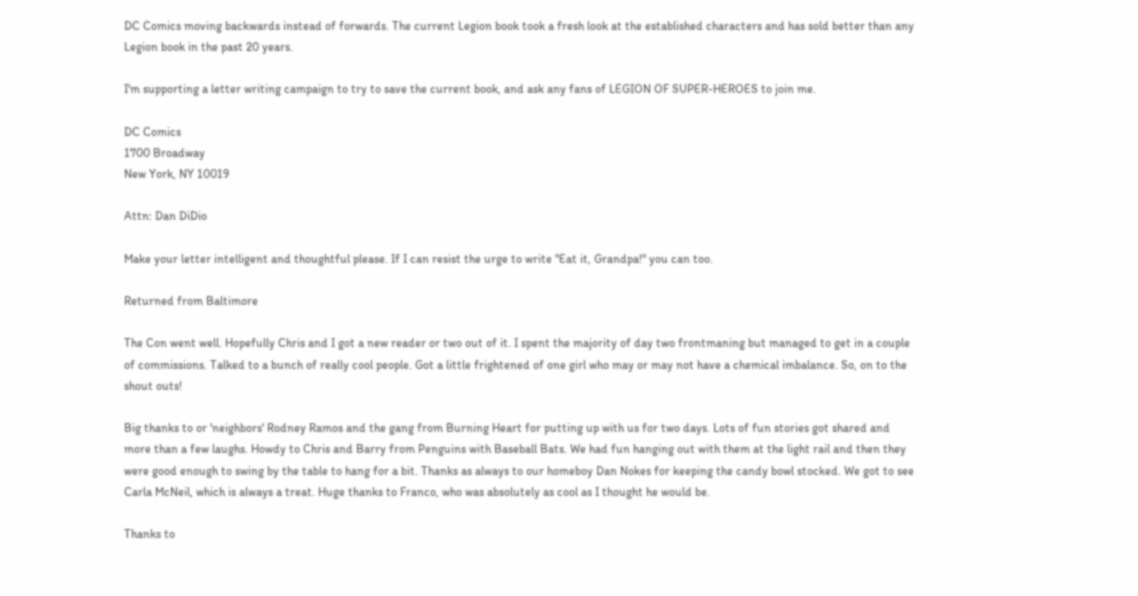DC Comics moving backwards instead of forwards. The current Legion book took a fresh look at the established characters and has sold better than any Legion book in the past 20 years.

I'm supporting a letter writing campaign to try to save the current book, and ask any fans of LEGION OF SUPER-HEROES to join me.

DC Comics
1700 Broadway
New York, NY 10019

Attn: Dan DiDio

Make your letter intelligent and thoughtful please. If I can resist the urge to write "Eat it, Grandpa!" you can too.

Returned from Baltimore

The Con went well. Hopefully Chris and I got a new reader or two out of it. I spent the majority of day two frontmaning but managed to get in a couple of commissions. Talked to a bunch of really cool people. Got a little frightened of one girl who may or may not have a chemical imbalance. So, on to the shout outs!

Big thanks to or 'neighbors' Rodney Ramos and the gang from Burning Heart for putting up with us for two days. Lots of fun stories got shared and more than a few laughs. Howdy to Chris and Barry from Penguins with Baseball Bats. We had fun hanging out with them at the light rail and then they were good enough to swing by the table to hang for a bit. Thanks as always to our homeboy Dan Nokes for keeping the candy bowl stocked. We got to see Carla McNeil, which is always a treat. Huge thanks to Franco, who was absolutely as cool as I thought he would be.

Thanks to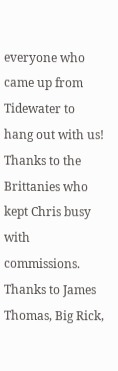everyone who came up from Tidewater to hang out with us! Thanks to the Brittanies who kept Chris busy with commissions. Thanks to James Thomas, Big Rick,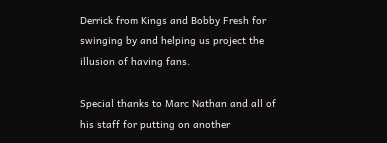Derrick from Kings and Bobby Fresh for swinging by and helping us project the illusion of having fans.

Special thanks to Marc Nathan and all of his staff for putting on another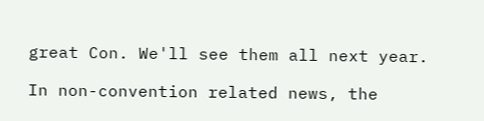great Con. We'll see them all next year.

In non-convention related news, the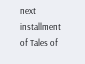next installment of Tales of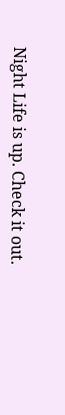Night Life is up. Check it out.